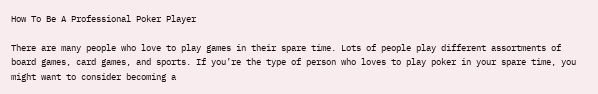How To Be A Professional Poker Player

There are many people who love to play games in their spare time. Lots of people play different assortments of board games, card games, and sports. If you’re the type of person who loves to play poker in your spare time, you might want to consider becoming a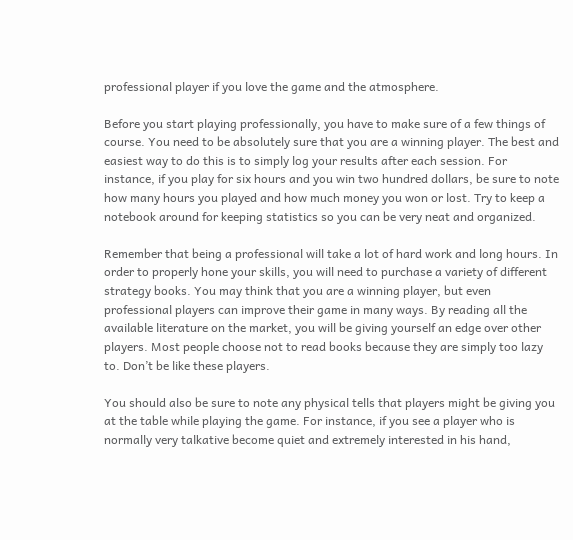professional player if you love the game and the atmosphere.

Before you start playing professionally, you have to make sure of a few things of course. You need to be absolutely sure that you are a winning player. The best and easiest way to do this is to simply log your results after each session. For instance, if you play for six hours and you win two hundred dollars, be sure to note how many hours you played and how much money you won or lost. Try to keep a notebook around for keeping statistics so you can be very neat and organized.

Remember that being a professional will take a lot of hard work and long hours. In order to properly hone your skills, you will need to purchase a variety of different strategy books. You may think that you are a winning player, but even professional players can improve their game in many ways. By reading all the available literature on the market, you will be giving yourself an edge over other players. Most people choose not to read books because they are simply too lazy to. Don’t be like these players.

You should also be sure to note any physical tells that players might be giving you at the table while playing the game. For instance, if you see a player who is normally very talkative become quiet and extremely interested in his hand,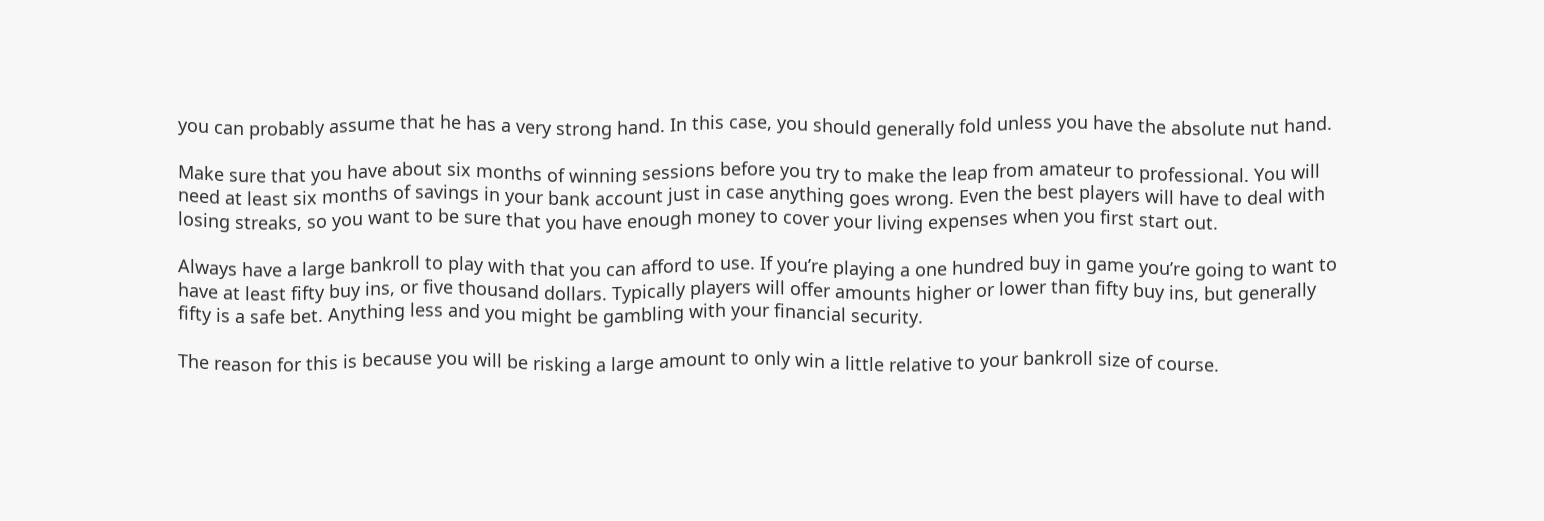you can probably assume that he has a very strong hand. In this case, you should generally fold unless you have the absolute nut hand.

Make sure that you have about six months of winning sessions before you try to make the leap from amateur to professional. You will need at least six months of savings in your bank account just in case anything goes wrong. Even the best players will have to deal with losing streaks, so you want to be sure that you have enough money to cover your living expenses when you first start out.

Always have a large bankroll to play with that you can afford to use. If you’re playing a one hundred buy in game you’re going to want to have at least fifty buy ins, or five thousand dollars. Typically players will offer amounts higher or lower than fifty buy ins, but generally fifty is a safe bet. Anything less and you might be gambling with your financial security.

The reason for this is because you will be risking a large amount to only win a little relative to your bankroll size of course.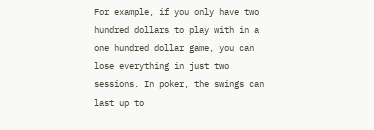For example, if you only have two hundred dollars to play with in a one hundred dollar game, you can lose everything in just two sessions. In poker, the swings can last up to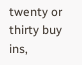twenty or thirty buy ins,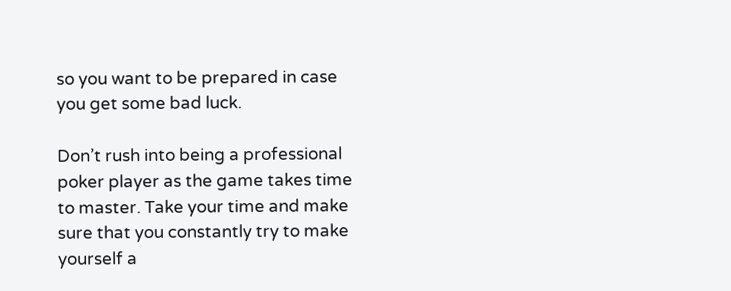so you want to be prepared in case you get some bad luck.

Don’t rush into being a professional poker player as the game takes time to master. Take your time and make sure that you constantly try to make yourself a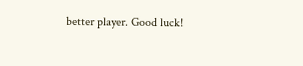better player. Good luck!